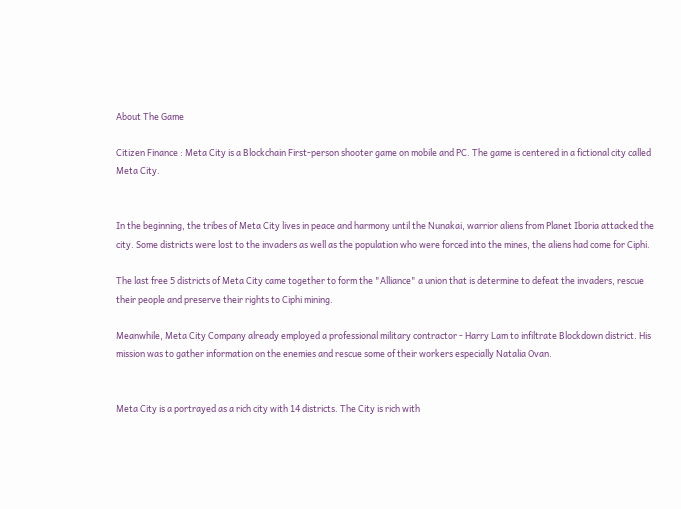About The Game

Citizen Finance : Meta City is a Blockchain First-person shooter game on mobile and PC. The game is centered in a fictional city called Meta City.


In the beginning, the tribes of Meta City lives in peace and harmony until the Nunakai, warrior aliens from Planet Iboria attacked the city. Some districts were lost to the invaders as well as the population who were forced into the mines, the aliens had come for Ciphi.

The last free 5 districts of Meta City came together to form the "Alliance" a union that is determine to defeat the invaders, rescue their people and preserve their rights to Ciphi mining.

Meanwhile, Meta City Company already employed a professional military contractor - Harry Lam to infiltrate Blockdown district. His mission was to gather information on the enemies and rescue some of their workers especially Natalia Ovan.


Meta City is a portrayed as a rich city with 14 districts. The City is rich with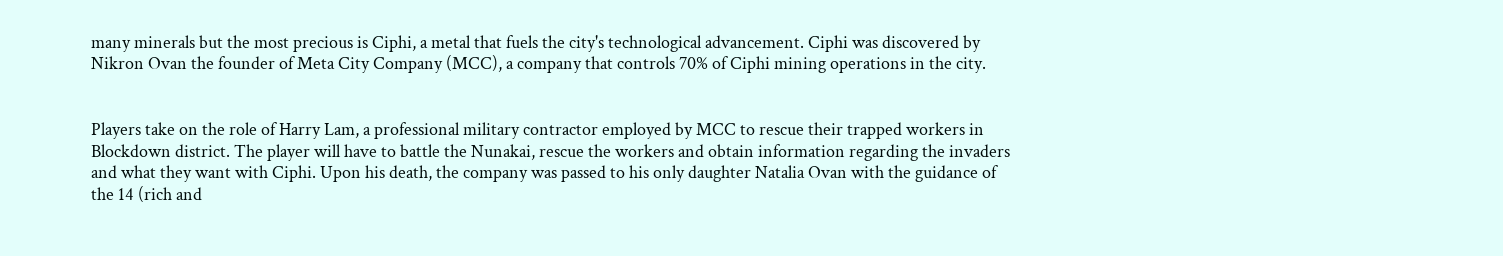many minerals but the most precious is Ciphi, a metal that fuels the city's technological advancement. Ciphi was discovered by Nikron Ovan the founder of Meta City Company (MCC), a company that controls 70% of Ciphi mining operations in the city.


Players take on the role of Harry Lam, a professional military contractor employed by MCC to rescue their trapped workers in Blockdown district. The player will have to battle the Nunakai, rescue the workers and obtain information regarding the invaders and what they want with Ciphi. Upon his death, the company was passed to his only daughter Natalia Ovan with the guidance of the 14 (rich and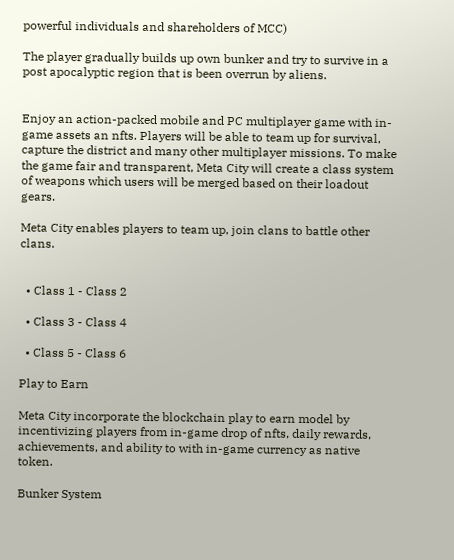powerful individuals and shareholders of MCC)

The player gradually builds up own bunker and try to survive in a post apocalyptic region that is been overrun by aliens.


Enjoy an action-packed mobile and PC multiplayer game with in-game assets an nfts. Players will be able to team up for survival, capture the district and many other multiplayer missions. To make the game fair and transparent, Meta City will create a class system of weapons which users will be merged based on their loadout gears.

Meta City enables players to team up, join clans to battle other clans.


  • Class 1 - Class 2

  • Class 3 - Class 4

  • Class 5 - Class 6

Play to Earn

Meta City incorporate the blockchain play to earn model by incentivizing players from in-game drop of nfts, daily rewards, achievements, and ability to with in-game currency as native token.

Bunker System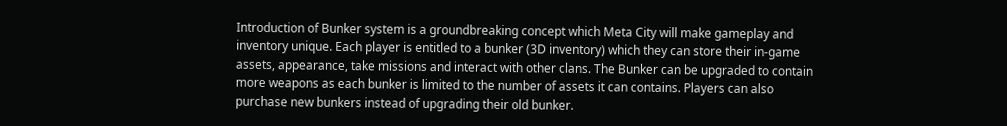Introduction of Bunker system is a groundbreaking concept which Meta City will make gameplay and inventory unique. Each player is entitled to a bunker (3D inventory) which they can store their in-game assets, appearance, take missions and interact with other clans. The Bunker can be upgraded to contain more weapons as each bunker is limited to the number of assets it can contains. Players can also purchase new bunkers instead of upgrading their old bunker.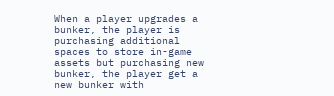When a player upgrades a bunker, the player is purchasing additional spaces to store in-game assets but purchasing new bunker, the player get a new bunker with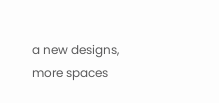a new designs, more spaces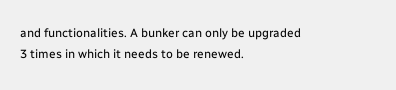and functionalities. A bunker can only be upgraded 3 times in which it needs to be renewed.